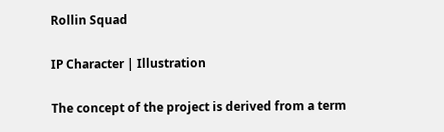Rollin Squad

IP Character | Illustration

The concept of the project is derived from a term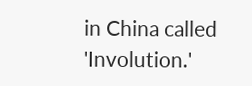in China called 'Involution.'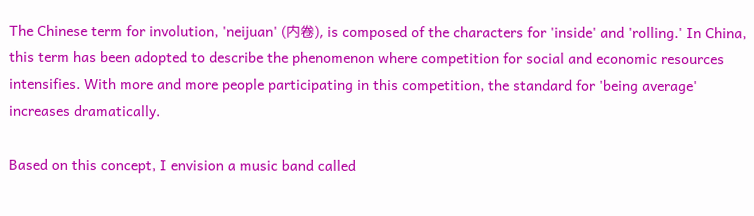The Chinese term for involution, 'neijuan' (内卷), is composed of the characters for 'inside' and 'rolling.' In China, this term has been adopted to describe the phenomenon where competition for social and economic resources intensifies. With more and more people participating in this competition, the standard for 'being average' increases dramatically.

Based on this concept, I envision a music band called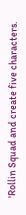'Rollin Squad and create five characters.